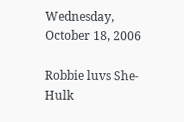Wednesday, October 18, 2006

Robbie luvs She-Hulk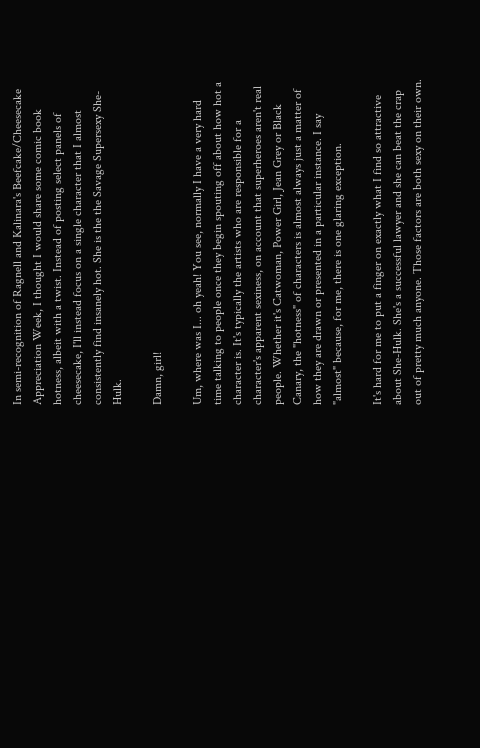In semi-recognition of Ragnell and Kalinara's Beefcake/Cheesecake Appreciation Week, I thought I would share some comic book hotness, albeit with a twist. Instead of posting select panels of cheesecake, I'll instead focus on a single character that I almost consistently find insanely hot. She is the the Savage Supersexy She-Hulk.

Damn, girl!

Um, where was I... oh yeah! You see, normally I have a very hard time talking to people once they begin spouting off about how hot a character is. It's typically the artists who are responsible for a character's apparent sexiness, on account that superheroes aren't real people. Whether it's Catwoman, Power Girl, Jean Grey or Black Canary, the "hotness" of characters is almost always just a matter of how they are drawn or presented in a particular instance. I say "almost" because, for me, there is one glaring exception.

It's hard for me to put a finger on exactly what I find so attractive about She-Hulk. She's a successful lawyer and she can beat the crap out of pretty much anyone. Those factors are both sexy on their own.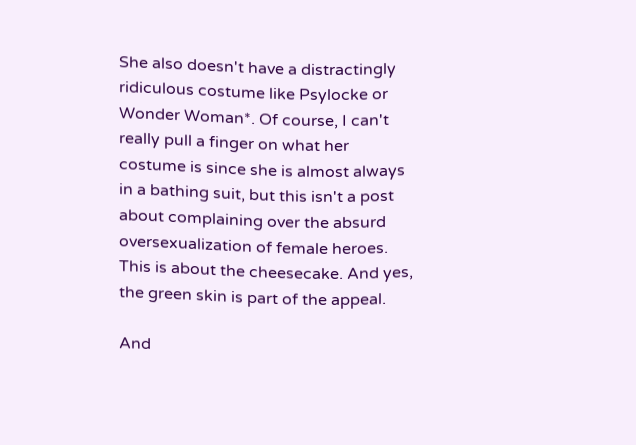She also doesn't have a distractingly ridiculous costume like Psylocke or Wonder Woman*. Of course, I can't really pull a finger on what her costume is since she is almost always in a bathing suit, but this isn't a post about complaining over the absurd oversexualization of female heroes. This is about the cheesecake. And yes, the green skin is part of the appeal.

And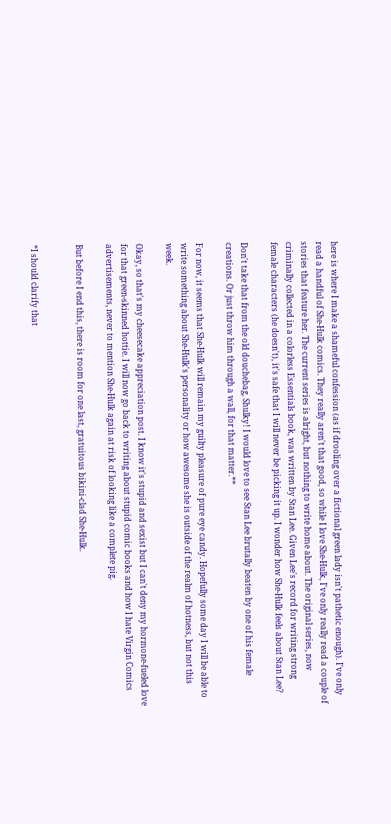here is where I make a shameful confession (as if drooling over a fictional green lady isn't pathetic enough). I've only read a handful of She-Hulk comics. They really aren't that good, so while I love She-Hulk, I've only really read a couple of stories that feature her. The current series is alright, but nothing to write home about. The original series, now criminally collected in a colorless Essentials book, was written by Stan Lee. Given Lee's record for writing strong female characters (he doesn't), it's safe that I will never be picking it up. I wonder how She-Hulk feels about Stan Lee?

Don't take that from the old douchebag, Shulky! I would love to see Stan Lee brutally beaten by one of his female creations. Or just throw him through a wall, for that matter.**

For now, it seems that She-Hulk will remain my guilty pleasure of pure eye candy. Hopefully some day I will be able to write something about She-Hulk's personality or how awesome she is outside of the realm of hotness, but not this week.

Okay, so that's my cheesecake appreciation post. I know it's stupid and sexist but I can't deny my hormone-fueled love for that green-skinned hottie. I will now go back to writing about stupid comic books and how I hate Virgin Comics advertisements, never to mention She-Hulk again at risk of looking like a complete pig.

But before I end this, there is room for one last, gratuitous bikini-clad She-Hulk.


*I should clarify that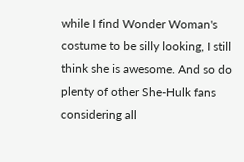while I find Wonder Woman's costume to be silly looking, I still think she is awesome. And so do plenty of other She-Hulk fans considering all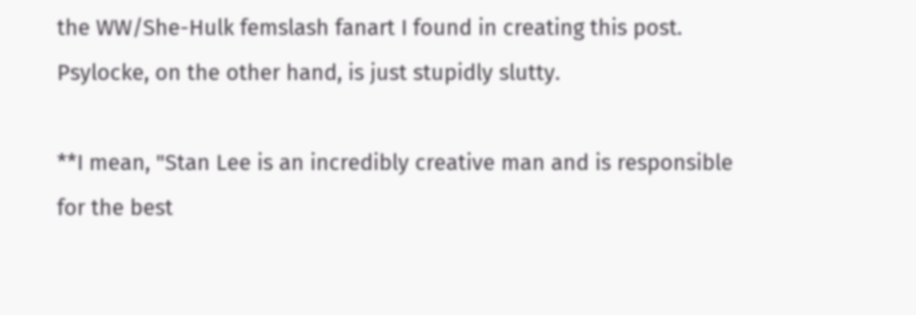the WW/She-Hulk femslash fanart I found in creating this post. Psylocke, on the other hand, is just stupidly slutty.

**I mean, "Stan Lee is an incredibly creative man and is responsible for the best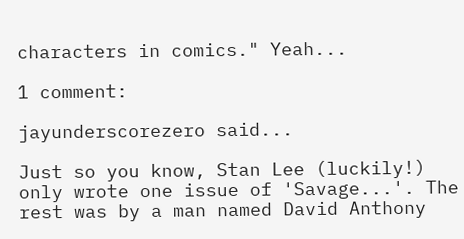characters in comics." Yeah...

1 comment:

jayunderscorezero said...

Just so you know, Stan Lee (luckily!) only wrote one issue of 'Savage...'. The rest was by a man named David Anthony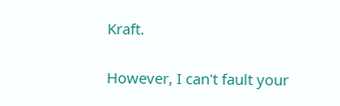Kraft.

However, I can't fault your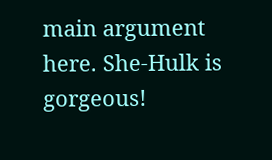main argument here. She-Hulk is gorgeous!